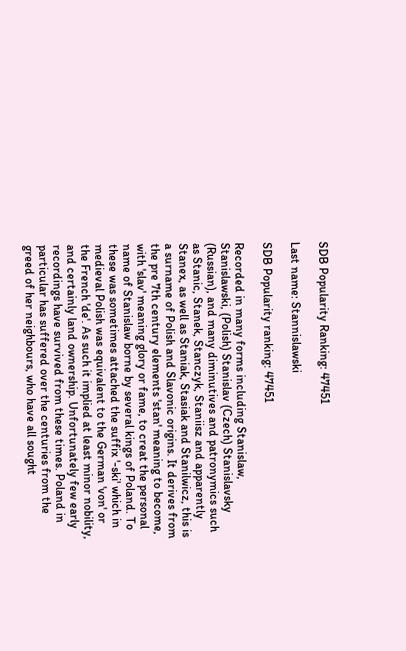SDB Popularity Ranking: 47451

Last name: Stannislawski

SDB Popularity ranking: 47451

Recorded in many forms including Stanislaw, Stanislawski, (Polish) Stanislav (Czech) Stanislavsky (Russian), and many diminutives and patronymics such as Stanic, Stanek, Stanczyk, Staniisz and apparently Stanex, as well as Staniak, Stasiak and Stanilwicz, this is a surname of Polish and Slavonic origins. It derives from the pre 7th century elements 'stan' meaning to become, with 'slav' meaning glory or fame, to creat the personal name of Stanislaw borne by several kings of Poland. To these was sometimes attached the suffix '-ski' which in medieval Polish was equivalent to the German 'von' or the French 'de'. As such it implied at least minor nobility, and certainly land ownership. Unfortunately few early recordings have survived from these times. Poland in particular has suffered over the centuries from the greed of her neighbours, who have all sought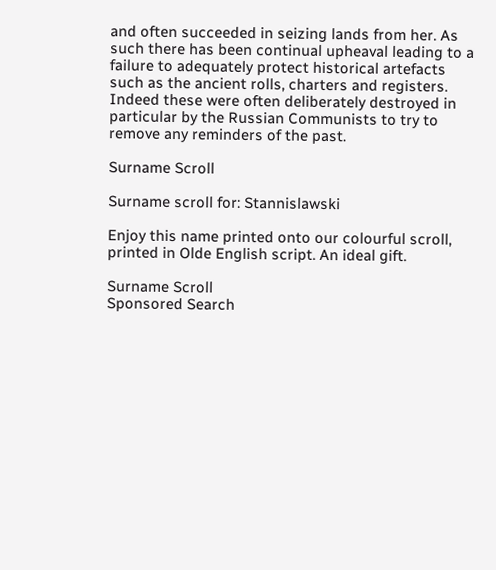and often succeeded in seizing lands from her. As such there has been continual upheaval leading to a failure to adequately protect historical artefacts such as the ancient rolls, charters and registers. Indeed these were often deliberately destroyed in particular by the Russian Communists to try to remove any reminders of the past.

Surname Scroll

Surname scroll for: Stannislawski

Enjoy this name printed onto our colourful scroll, printed in Olde English script. An ideal gift.

Surname Scroll
Sponsored Search